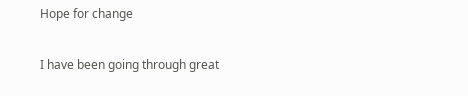Hope for change

I have been going through great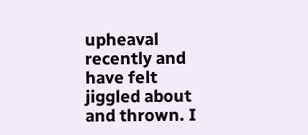upheaval recently and have felt jiggled about and thrown. I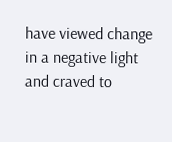have viewed change in a negative light and craved to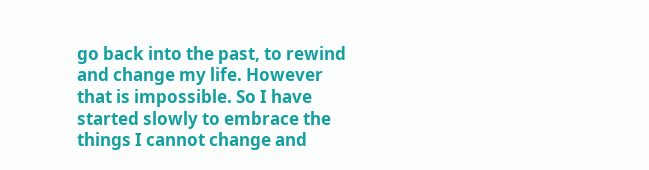go back into the past, to rewind and change my life. However that is impossible. So I have started slowly to embrace the things I cannot change and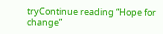tryContinue reading “Hope for change”